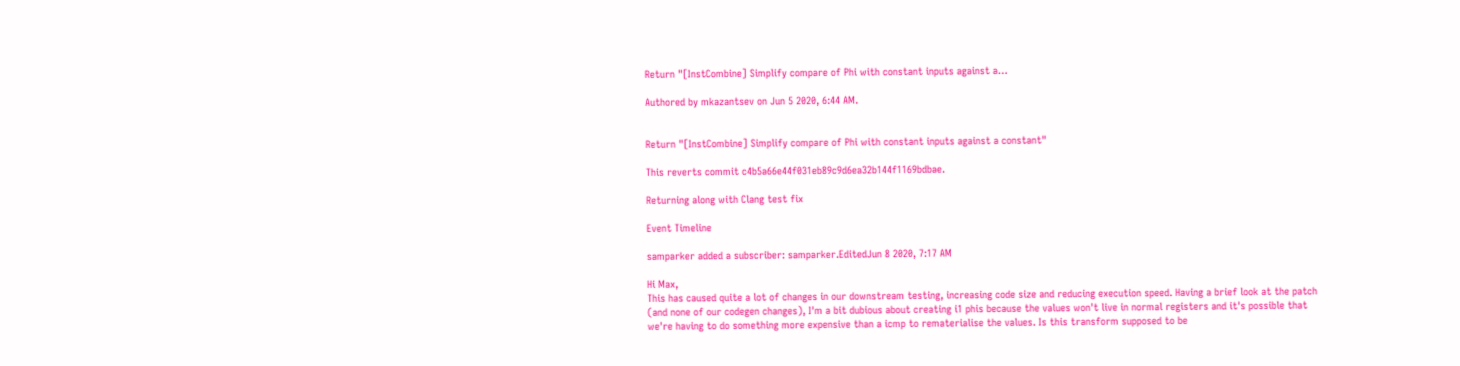Return "[InstCombine] Simplify compare of Phi with constant inputs against a…

Authored by mkazantsev on Jun 5 2020, 6:44 AM.


Return "[InstCombine] Simplify compare of Phi with constant inputs against a constant"

This reverts commit c4b5a66e44f031eb89c9d6ea32b144f1169bdbae.

Returning along with Clang test fix

Event Timeline

samparker added a subscriber: samparker.EditedJun 8 2020, 7:17 AM

Hi Max,
This has caused quite a lot of changes in our downstream testing, increasing code size and reducing execution speed. Having a brief look at the patch (and none of our codegen changes), I'm a bit dubious about creating i1 phis because the values won't live in normal registers and it's possible that we're having to do something more expensive than a icmp to rematerialise the values. Is this transform supposed to be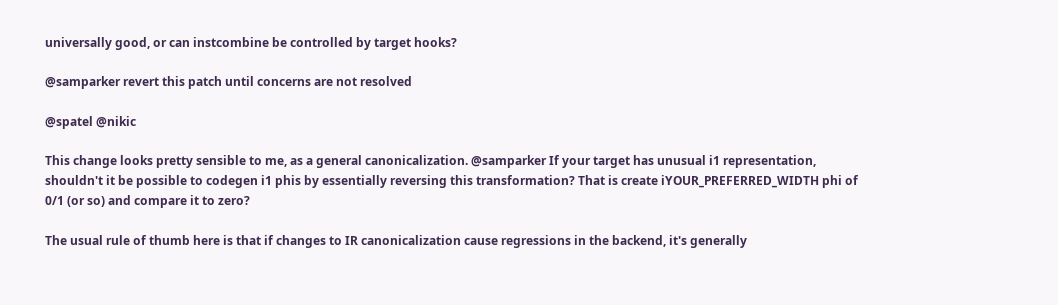universally good, or can instcombine be controlled by target hooks?

@samparker revert this patch until concerns are not resolved

@spatel @nikic

This change looks pretty sensible to me, as a general canonicalization. @samparker If your target has unusual i1 representation, shouldn't it be possible to codegen i1 phis by essentially reversing this transformation? That is create iYOUR_PREFERRED_WIDTH phi of 0/1 (or so) and compare it to zero?

The usual rule of thumb here is that if changes to IR canonicalization cause regressions in the backend, it's generally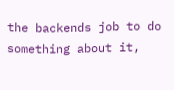the backends job to do something about it,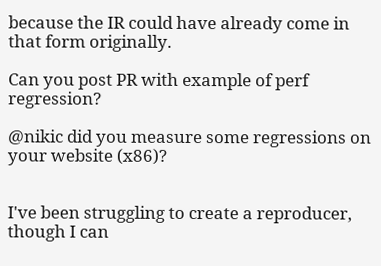because the IR could have already come in that form originally.

Can you post PR with example of perf regression?

@nikic did you measure some regressions on your website (x86)?


I've been struggling to create a reproducer, though I can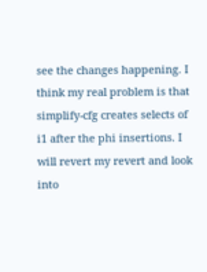see the changes happening. I think my real problem is that simplify-cfg creates selects of i1 after the phi insertions. I will revert my revert and look into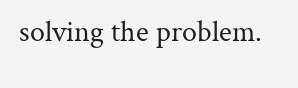solving the problem.